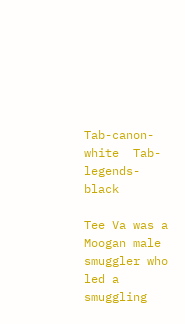Tab-canon-white  Tab-legends-black

Tee Va was a Moogan male smuggler who led a smuggling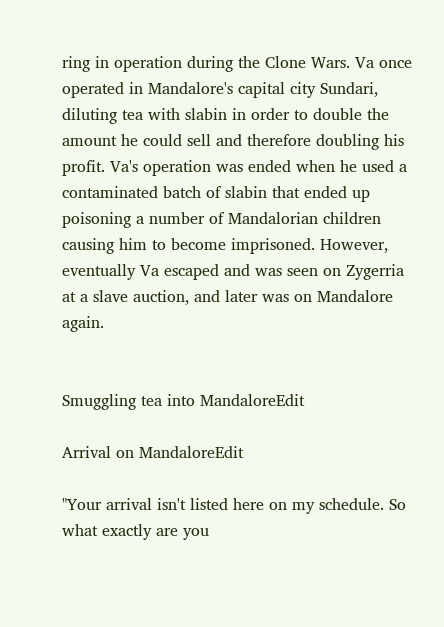ring in operation during the Clone Wars. Va once operated in Mandalore's capital city Sundari, diluting tea with slabin in order to double the amount he could sell and therefore doubling his profit. Va's operation was ended when he used a contaminated batch of slabin that ended up poisoning a number of Mandalorian children causing him to become imprisoned. However, eventually Va escaped and was seen on Zygerria at a slave auction, and later was on Mandalore again.


Smuggling tea into MandaloreEdit

Arrival on MandaloreEdit

"Your arrival isn't listed here on my schedule. So what exactly are you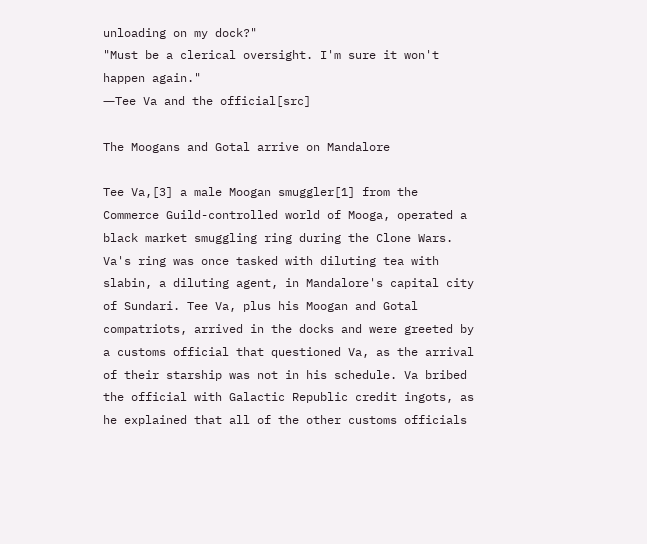unloading on my dock?"
"Must be a clerical oversight. I'm sure it won't happen again."
―Tee Va and the official[src]

The Moogans and Gotal arrive on Mandalore

Tee Va,[3] a male Moogan smuggler[1] from the Commerce Guild-controlled world of Mooga, operated a black market smuggling ring during the Clone Wars. Va's ring was once tasked with diluting tea with slabin, a diluting agent, in Mandalore's capital city of Sundari. Tee Va, plus his Moogan and Gotal compatriots, arrived in the docks and were greeted by a customs official that questioned Va, as the arrival of their starship was not in his schedule. Va bribed the official with Galactic Republic credit ingots, as he explained that all of the other customs officials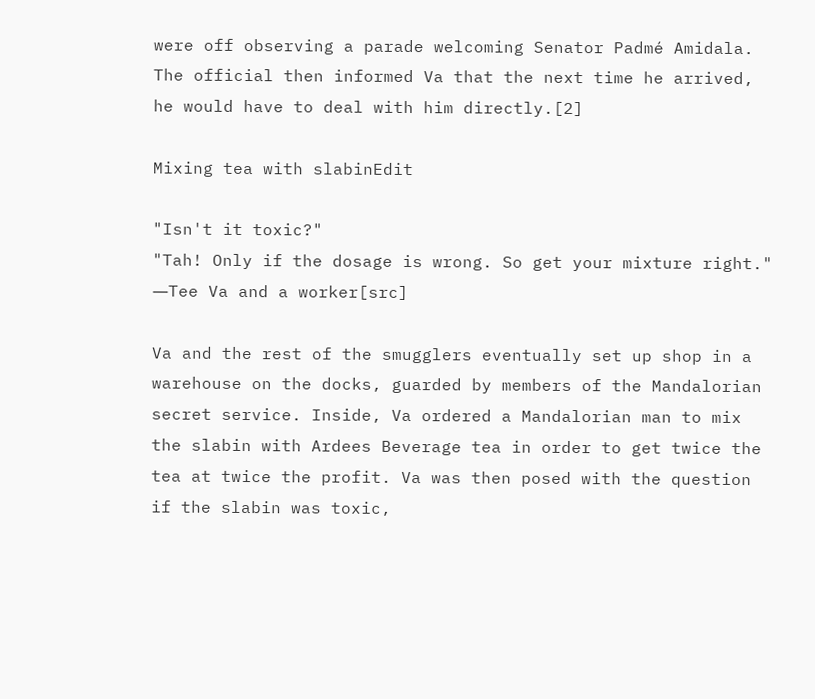were off observing a parade welcoming Senator Padmé Amidala. The official then informed Va that the next time he arrived, he would have to deal with him directly.[2]

Mixing tea with slabinEdit

"Isn't it toxic?"
"Tah! Only if the dosage is wrong. So get your mixture right."
―Tee Va and a worker[src]

Va and the rest of the smugglers eventually set up shop in a warehouse on the docks, guarded by members of the Mandalorian secret service. Inside, Va ordered a Mandalorian man to mix the slabin with Ardees Beverage tea in order to get twice the tea at twice the profit. Va was then posed with the question if the slabin was toxic,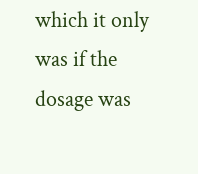which it only was if the dosage was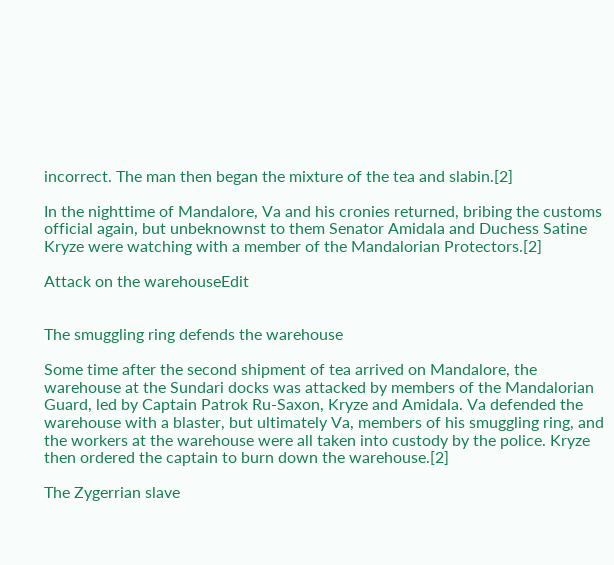incorrect. The man then began the mixture of the tea and slabin.[2]

In the nighttime of Mandalore, Va and his cronies returned, bribing the customs official again, but unbeknownst to them Senator Amidala and Duchess Satine Kryze were watching with a member of the Mandalorian Protectors.[2]

Attack on the warehouseEdit


The smuggling ring defends the warehouse

Some time after the second shipment of tea arrived on Mandalore, the warehouse at the Sundari docks was attacked by members of the Mandalorian Guard, led by Captain Patrok Ru-Saxon, Kryze and Amidala. Va defended the warehouse with a blaster, but ultimately Va, members of his smuggling ring, and the workers at the warehouse were all taken into custody by the police. Kryze then ordered the captain to burn down the warehouse.[2]

The Zygerrian slave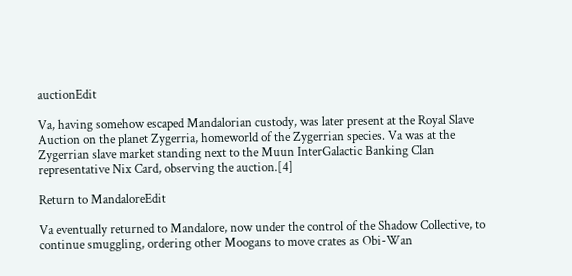auctionEdit

Va, having somehow escaped Mandalorian custody, was later present at the Royal Slave Auction on the planet Zygerria, homeworld of the Zygerrian species. Va was at the Zygerrian slave market standing next to the Muun InterGalactic Banking Clan representative Nix Card, observing the auction.[4]

Return to MandaloreEdit

Va eventually returned to Mandalore, now under the control of the Shadow Collective, to continue smuggling, ordering other Moogans to move crates as Obi-Wan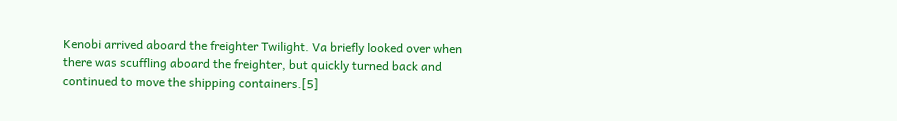Kenobi arrived aboard the freighter Twilight. Va briefly looked over when there was scuffling aboard the freighter, but quickly turned back and continued to move the shipping containers.[5]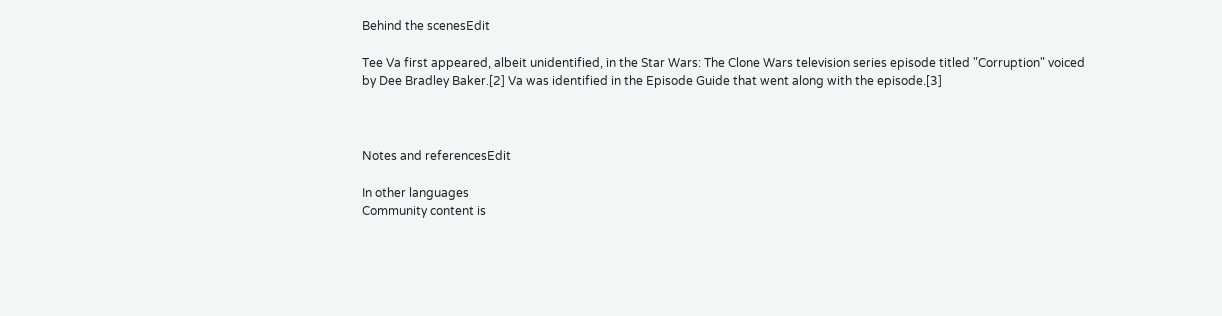Behind the scenesEdit

Tee Va first appeared, albeit unidentified, in the Star Wars: The Clone Wars television series episode titled "Corruption" voiced by Dee Bradley Baker.[2] Va was identified in the Episode Guide that went along with the episode.[3]



Notes and referencesEdit

In other languages
Community content is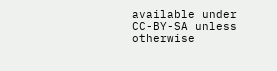available under CC-BY-SA unless otherwise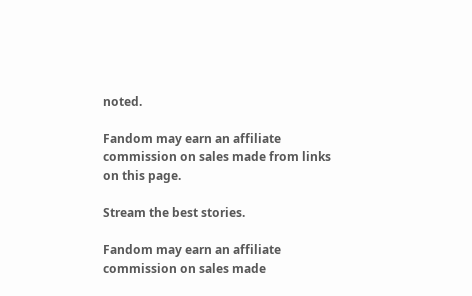noted.

Fandom may earn an affiliate commission on sales made from links on this page.

Stream the best stories.

Fandom may earn an affiliate commission on sales made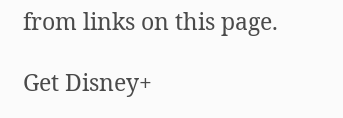from links on this page.

Get Disney+